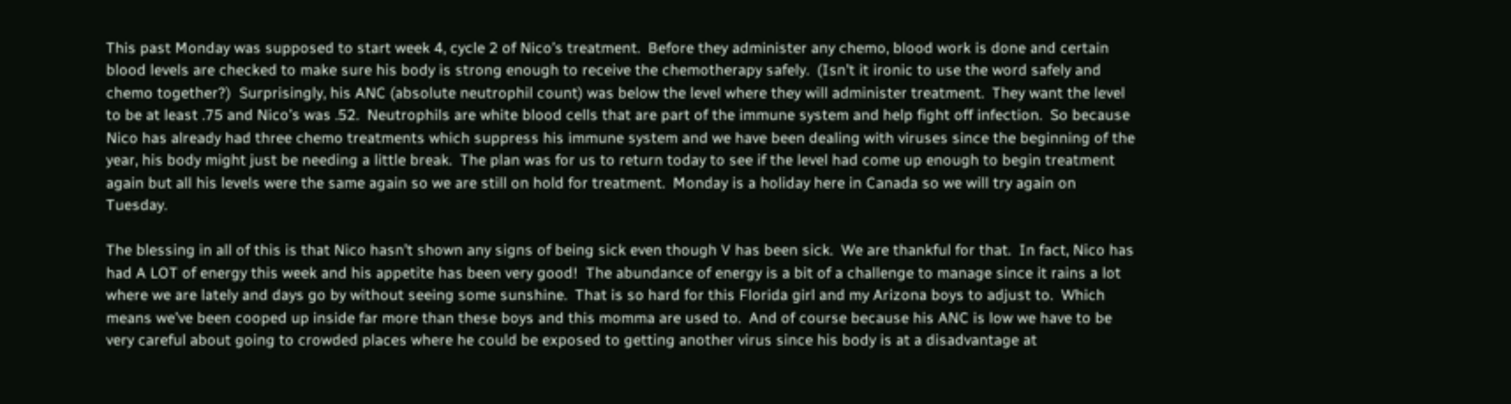This past Monday was supposed to start week 4, cycle 2 of Nico’s treatment.  Before they administer any chemo, blood work is done and certain blood levels are checked to make sure his body is strong enough to receive the chemotherapy safely.  (Isn’t it ironic to use the word safely and chemo together?)  Surprisingly, his ANC (absolute neutrophil count) was below the level where they will administer treatment.  They want the level to be at least .75 and Nico’s was .52.  Neutrophils are white blood cells that are part of the immune system and help fight off infection.  So because Nico has already had three chemo treatments which suppress his immune system and we have been dealing with viruses since the beginning of the year, his body might just be needing a little break.  The plan was for us to return today to see if the level had come up enough to begin treatment again but all his levels were the same again so we are still on hold for treatment.  Monday is a holiday here in Canada so we will try again on Tuesday.

The blessing in all of this is that Nico hasn’t shown any signs of being sick even though V has been sick.  We are thankful for that.  In fact, Nico has had A LOT of energy this week and his appetite has been very good!  The abundance of energy is a bit of a challenge to manage since it rains a lot where we are lately and days go by without seeing some sunshine.  That is so hard for this Florida girl and my Arizona boys to adjust to.  Which means we’ve been cooped up inside far more than these boys and this momma are used to.  And of course because his ANC is low we have to be very careful about going to crowded places where he could be exposed to getting another virus since his body is at a disadvantage at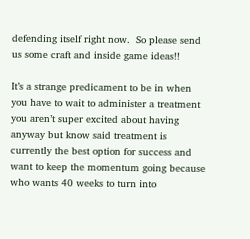defending itself right now.  So please send us some craft and inside game ideas!!

It’s a strange predicament to be in when you have to wait to administer a treatment you aren’t super excited about having anyway but know said treatment is currently the best option for success and want to keep the momentum going because who wants 40 weeks to turn into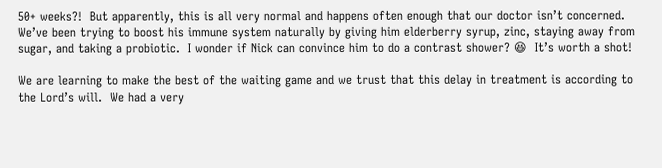50+ weeks?!  But apparently, this is all very normal and happens often enough that our doctor isn’t concerned.
We’ve been trying to boost his immune system naturally by giving him elderberry syrup, zinc, staying away from sugar, and taking a probiotic.  I wonder if Nick can convince him to do a contrast shower? 😆  It’s worth a shot!

We are learning to make the best of the waiting game and we trust that this delay in treatment is according to the Lord’s will.  We had a very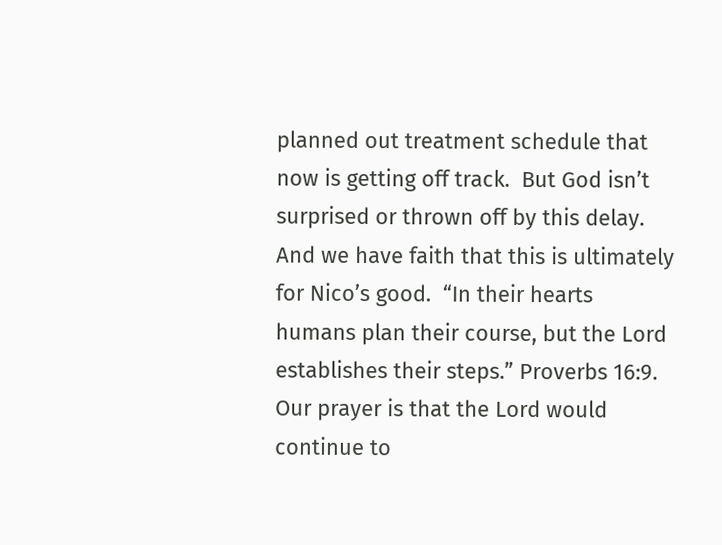planned out treatment schedule that now is getting off track.  But God isn’t surprised or thrown off by this delay.  And we have faith that this is ultimately for Nico’s good.  “In their hearts humans plan their course, but the Lord establishes their steps.” Proverbs 16:9.  Our prayer is that the Lord would continue to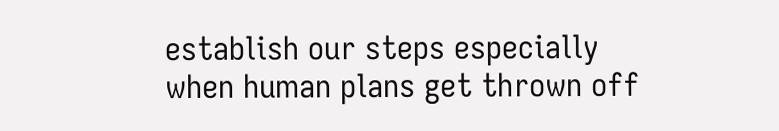establish our steps especially when human plans get thrown off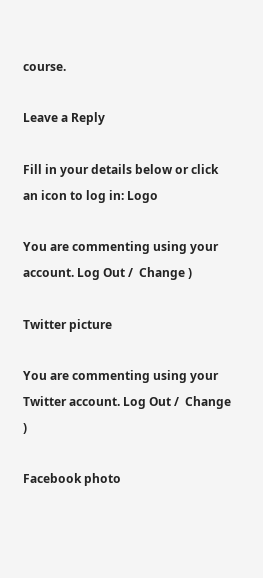course.

Leave a Reply

Fill in your details below or click an icon to log in: Logo

You are commenting using your account. Log Out /  Change )

Twitter picture

You are commenting using your Twitter account. Log Out /  Change )

Facebook photo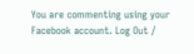You are commenting using your Facebook account. Log Out /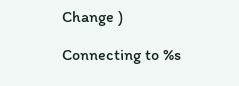Change )

Connecting to %s